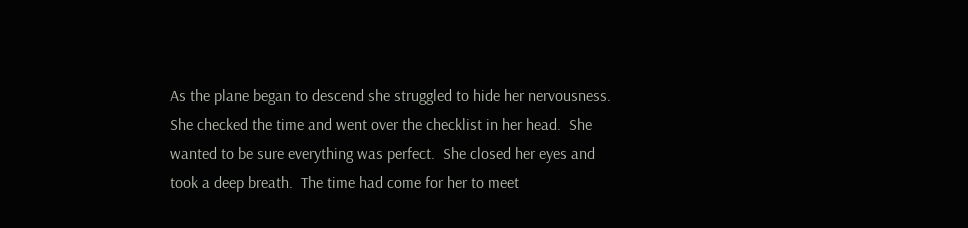As the plane began to descend she struggled to hide her nervousness.  She checked the time and went over the checklist in her head.  She wanted to be sure everything was perfect.  She closed her eyes and took a deep breath.  The time had come for her to meet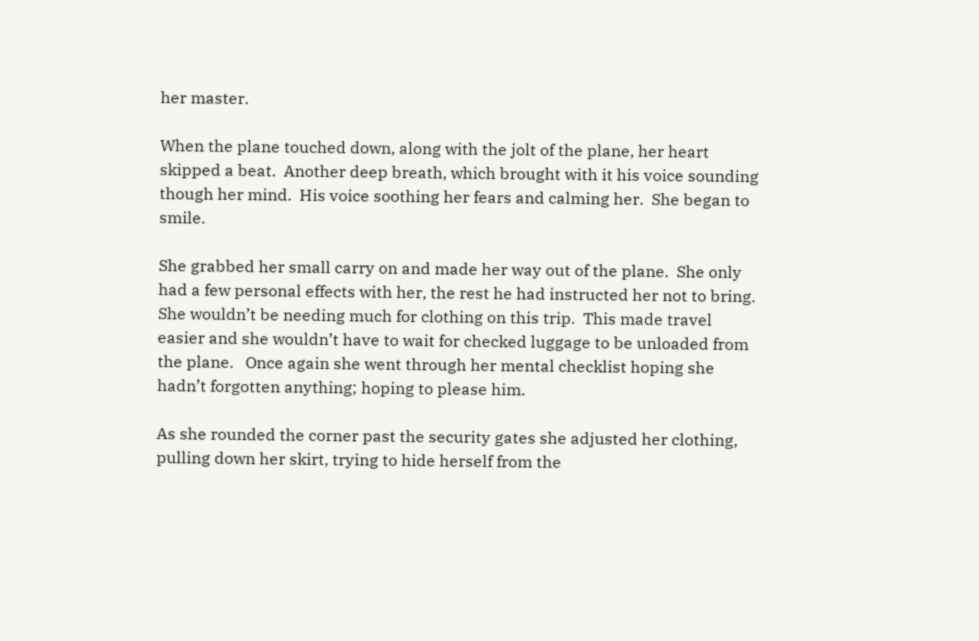her master.

When the plane touched down, along with the jolt of the plane, her heart skipped a beat.  Another deep breath, which brought with it his voice sounding though her mind.  His voice soothing her fears and calming her.  She began to smile.

She grabbed her small carry on and made her way out of the plane.  She only had a few personal effects with her, the rest he had instructed her not to bring.  She wouldn’t be needing much for clothing on this trip.  This made travel easier and she wouldn’t have to wait for checked luggage to be unloaded from the plane.   Once again she went through her mental checklist hoping she hadn’t forgotten anything; hoping to please him.

As she rounded the corner past the security gates she adjusted her clothing, pulling down her skirt, trying to hide herself from the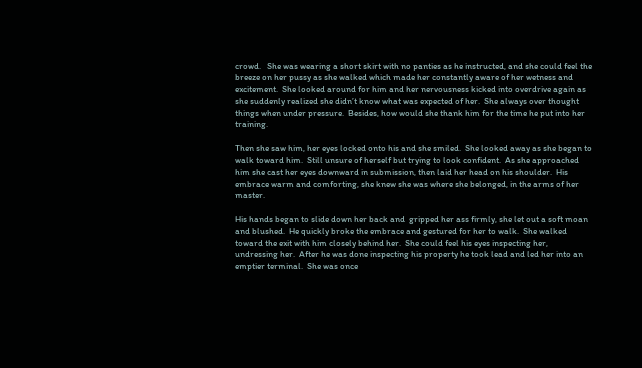crowd.   She was wearing a short skirt with no panties as he instructed, and she could feel the breeze on her pussy as she walked which made her constantly aware of her wetness and excitement.  She looked around for him and her nervousness kicked into overdrive again as she suddenly realized she didn’t know what was expected of her.  She always over thought things when under pressure.  Besides, how would she thank him for the time he put into her training.

Then she saw him, her eyes locked onto his and she smiled.  She looked away as she began to walk toward him.  Still unsure of herself but trying to look confident.  As she approached him she cast her eyes downward in submission, then laid her head on his shoulder.  His embrace warm and comforting, she knew she was where she belonged, in the arms of her master.

His hands began to slide down her back and  gripped her ass firmly, she let out a soft moan and blushed.  He quickly broke the embrace and gestured for her to walk.  She walked toward the exit with him closely behind her.  She could feel his eyes inspecting her, undressing her.  After he was done inspecting his property he took lead and led her into an emptier terminal.  She was once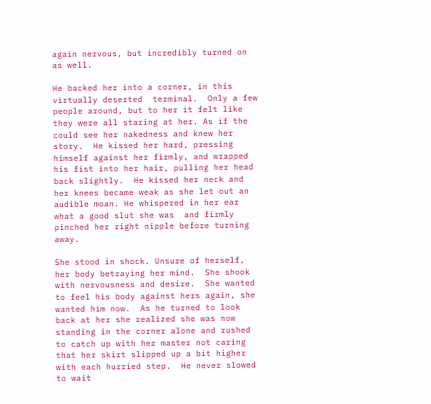again nervous, but incredibly turned on as well.

He backed her into a corner, in this virtually deserted  terminal.  Only a few people around, but to her it felt like they were all staring at her. As if the could see her nakedness and knew her story.  He kissed her hard, pressing himself against her firmly, and wrapped his fist into her hair, pulling her head back slightly.  He kissed her neck and her knees became weak as she let out an audible moan. He whispered in her ear what a good slut she was  and firmly pinched her right nipple before turning away.

She stood in shock. Unsure of herself, her body betraying her mind.  She shook with nervousness and desire.  She wanted to feel his body against hers again, she wanted him now.  As he turned to look back at her she realized she was now standing in the corner alone and rushed to catch up with her master not caring that her skirt slipped up a bit higher with each hurried step.  He never slowed to wait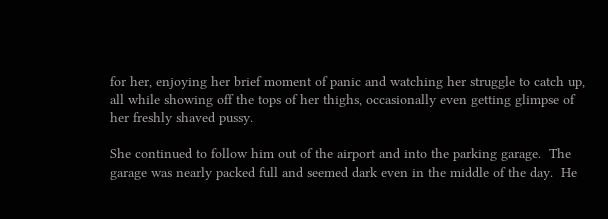for her, enjoying her brief moment of panic and watching her struggle to catch up, all while showing off the tops of her thighs, occasionally even getting glimpse of her freshly shaved pussy.

She continued to follow him out of the airport and into the parking garage.  The garage was nearly packed full and seemed dark even in the middle of the day.  He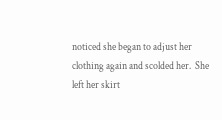noticed she began to adjust her clothing again and scolded her.  She left her skirt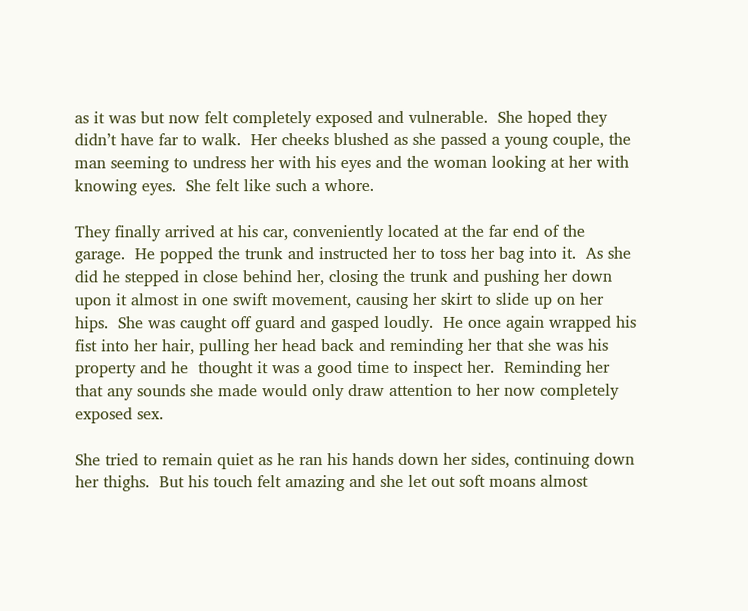as it was but now felt completely exposed and vulnerable.  She hoped they didn’t have far to walk.  Her cheeks blushed as she passed a young couple, the man seeming to undress her with his eyes and the woman looking at her with knowing eyes.  She felt like such a whore.

They finally arrived at his car, conveniently located at the far end of the garage.  He popped the trunk and instructed her to toss her bag into it.  As she did he stepped in close behind her, closing the trunk and pushing her down upon it almost in one swift movement, causing her skirt to slide up on her hips.  She was caught off guard and gasped loudly.  He once again wrapped his fist into her hair, pulling her head back and reminding her that she was his property and he  thought it was a good time to inspect her.  Reminding her that any sounds she made would only draw attention to her now completely exposed sex.

She tried to remain quiet as he ran his hands down her sides, continuing down her thighs.  But his touch felt amazing and she let out soft moans almost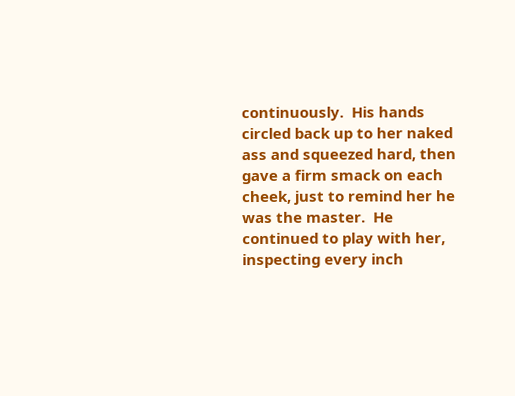continuously.  His hands circled back up to her naked ass and squeezed hard, then gave a firm smack on each cheek, just to remind her he was the master.  He continued to play with her, inspecting every inch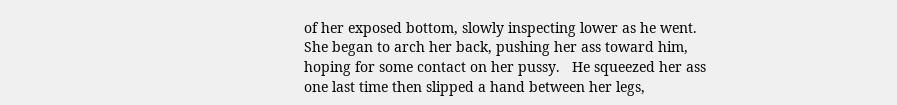of her exposed bottom, slowly inspecting lower as he went.  She began to arch her back, pushing her ass toward him, hoping for some contact on her pussy.   He squeezed her ass one last time then slipped a hand between her legs,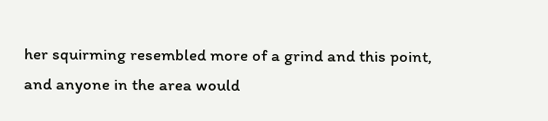her squirming resembled more of a grind and this point, and anyone in the area would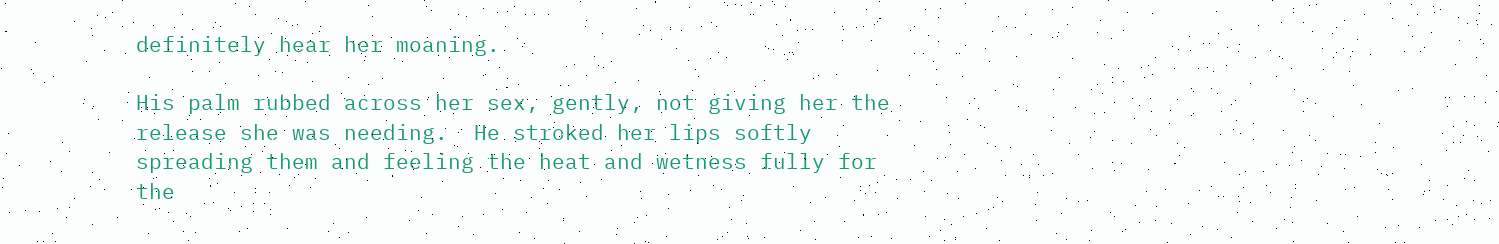definitely hear her moaning.

His palm rubbed across her sex, gently, not giving her the release she was needing.  He stroked her lips softly spreading them and feeling the heat and wetness fully for the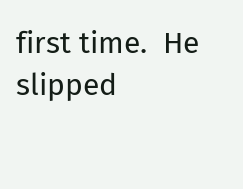first time.  He slipped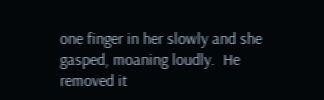one finger in her slowly and she gasped, moaning loudly.  He removed it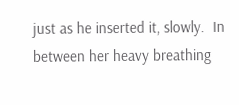just as he inserted it, slowly.  In between her heavy breathing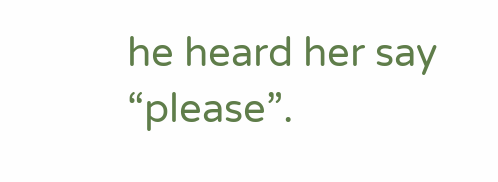he heard her say “please”.